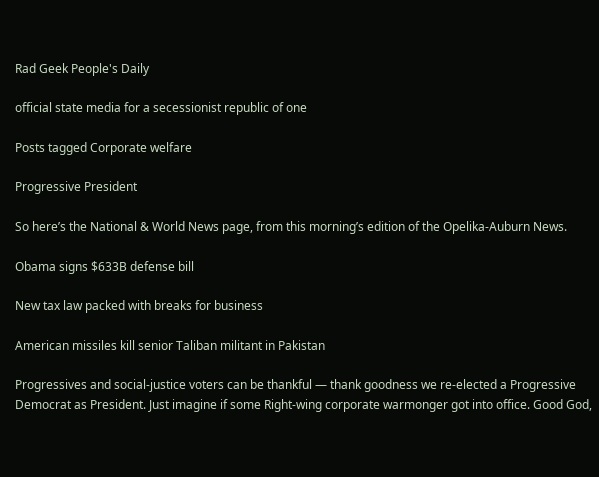Rad Geek People's Daily

official state media for a secessionist republic of one

Posts tagged Corporate welfare

Progressive President

So here’s the National & World News page, from this morning’s edition of the Opelika-Auburn News.

Obama signs $633B defense bill

New tax law packed with breaks for business

American missiles kill senior Taliban militant in Pakistan

Progressives and social-justice voters can be thankful — thank goodness we re-elected a Progressive Democrat as President. Just imagine if some Right-wing corporate warmonger got into office. Good God,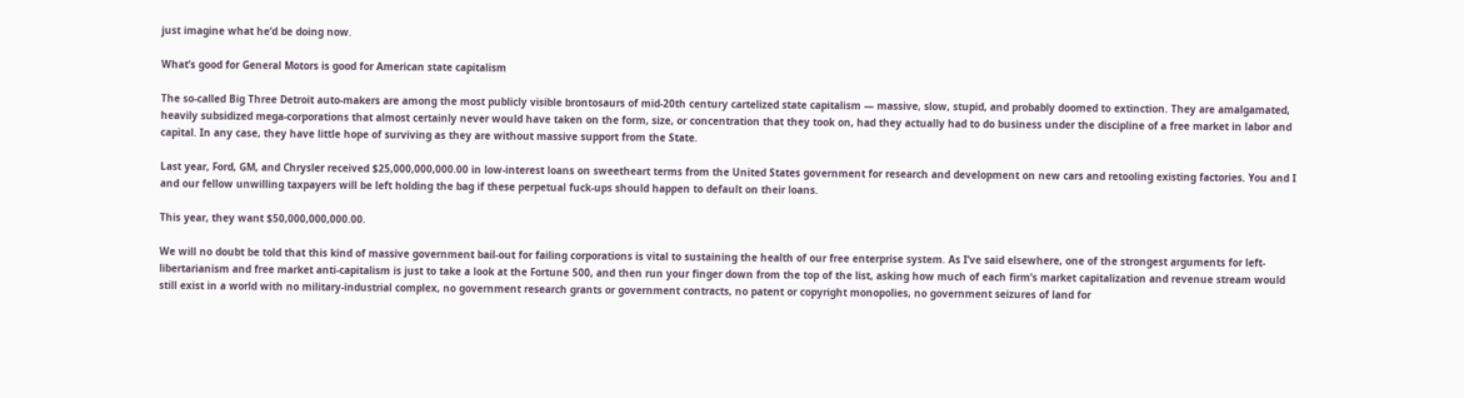just imagine what he’d be doing now.

What’s good for General Motors is good for American state capitalism

The so-called Big Three Detroit auto-makers are among the most publicly visible brontosaurs of mid-20th century cartelized state capitalism — massive, slow, stupid, and probably doomed to extinction. They are amalgamated, heavily subsidized mega-corporations that almost certainly never would have taken on the form, size, or concentration that they took on, had they actually had to do business under the discipline of a free market in labor and capital. In any case, they have little hope of surviving as they are without massive support from the State.

Last year, Ford, GM, and Chrysler received $25,000,000,000.00 in low-interest loans on sweetheart terms from the United States government for research and development on new cars and retooling existing factories. You and I and our fellow unwilling taxpayers will be left holding the bag if these perpetual fuck-ups should happen to default on their loans.

This year, they want $50,000,000,000.00.

We will no doubt be told that this kind of massive government bail-out for failing corporations is vital to sustaining the health of our free enterprise system. As I’ve said elsewhere, one of the strongest arguments for left-libertarianism and free market anti-capitalism is just to take a look at the Fortune 500, and then run your finger down from the top of the list, asking how much of each firm’s market capitalization and revenue stream would still exist in a world with no military-industrial complex, no government research grants or government contracts, no patent or copyright monopolies, no government seizures of land for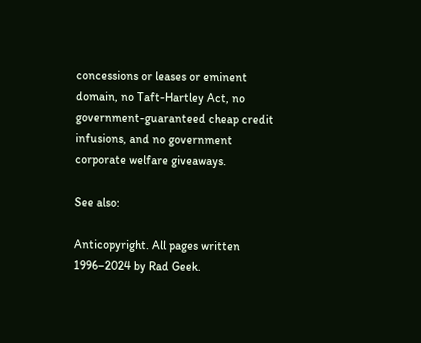concessions or leases or eminent domain, no Taft-Hartley Act, no government-guaranteed cheap credit infusions, and no government corporate welfare giveaways.

See also:

Anticopyright. All pages written 1996–2024 by Rad Geek.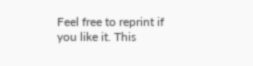Feel free to reprint if you like it. This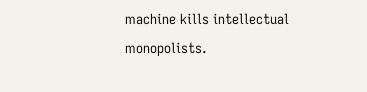machine kills intellectual monopolists.